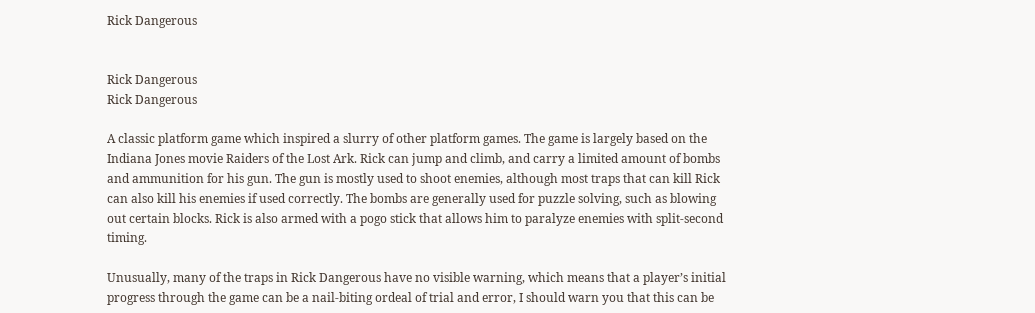Rick Dangerous


Rick Dangerous
Rick Dangerous

A classic platform game which inspired a slurry of other platform games. The game is largely based on the Indiana Jones movie Raiders of the Lost Ark. Rick can jump and climb, and carry a limited amount of bombs and ammunition for his gun. The gun is mostly used to shoot enemies, although most traps that can kill Rick can also kill his enemies if used correctly. The bombs are generally used for puzzle solving, such as blowing out certain blocks. Rick is also armed with a pogo stick that allows him to paralyze enemies with split-second timing.

Unusually, many of the traps in Rick Dangerous have no visible warning, which means that a player’s initial progress through the game can be a nail-biting ordeal of trial and error, I should warn you that this can be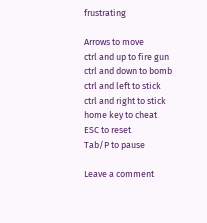frustrating

Arrows to move
ctrl and up to fire gun
ctrl and down to bomb
ctrl and left to stick
ctrl and right to stick
home key to cheat
ESC to reset
Tab/P to pause

Leave a comment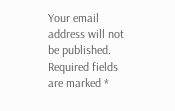Your email address will not be published. Required fields are marked *